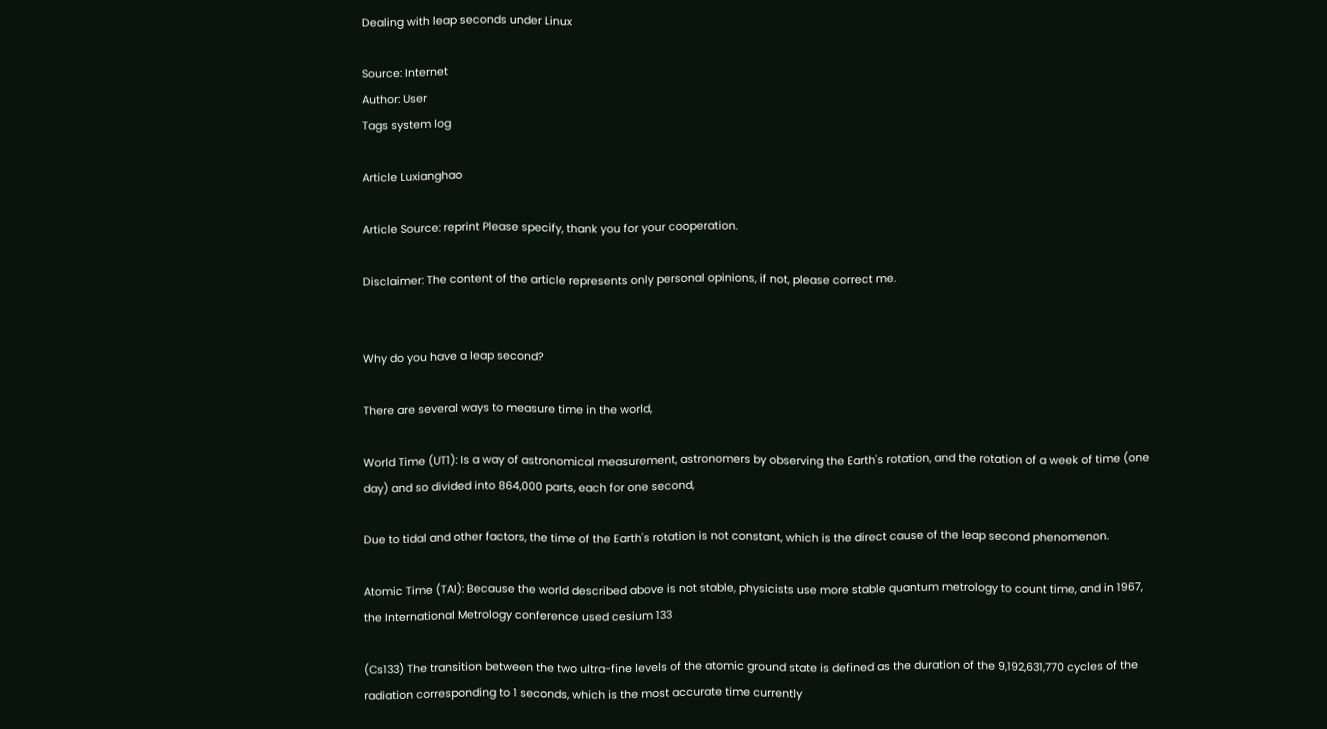Dealing with leap seconds under Linux

Source: Internet
Author: User
Tags system log

Article Luxianghao

Article Source: reprint Please specify, thank you for your cooperation.

Disclaimer: The content of the article represents only personal opinions, if not, please correct me.


Why do you have a leap second?

There are several ways to measure time in the world,

World Time (UT1): Is a way of astronomical measurement, astronomers by observing the Earth's rotation, and the rotation of a week of time (one day) and so divided into 864,000 parts, each for one second,

Due to tidal and other factors, the time of the Earth's rotation is not constant, which is the direct cause of the leap second phenomenon.

Atomic Time (TAI): Because the world described above is not stable, physicists use more stable quantum metrology to count time, and in 1967, the International Metrology conference used cesium 133

(Cs133) The transition between the two ultra-fine levels of the atomic ground state is defined as the duration of the 9,192,631,770 cycles of the radiation corresponding to 1 seconds, which is the most accurate time currently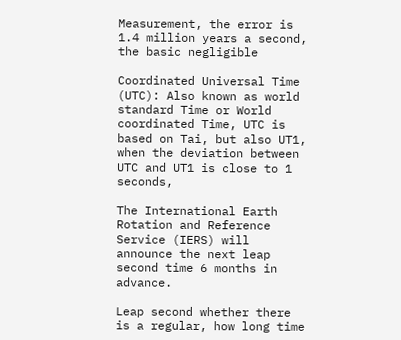Measurement, the error is 1.4 million years a second, the basic negligible

Coordinated Universal Time (UTC): Also known as world standard Time or World coordinated Time, UTC is based on Tai, but also UT1, when the deviation between UTC and UT1 is close to 1 seconds,

The International Earth Rotation and Reference Service (IERS) will announce the next leap second time 6 months in advance.

Leap second whether there is a regular, how long time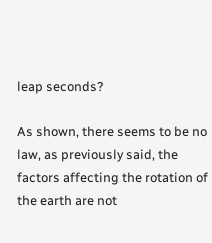leap seconds?

As shown, there seems to be no law, as previously said, the factors affecting the rotation of the earth are not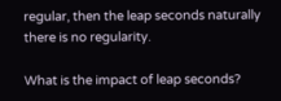regular, then the leap seconds naturally there is no regularity.

What is the impact of leap seconds?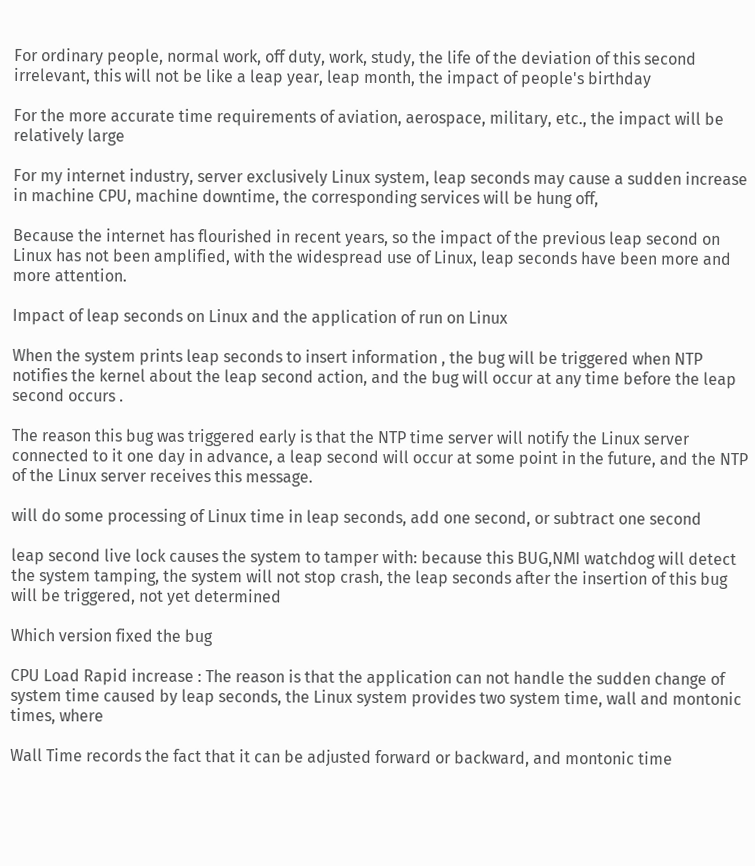For ordinary people, normal work, off duty, work, study, the life of the deviation of this second irrelevant, this will not be like a leap year, leap month, the impact of people's birthday

For the more accurate time requirements of aviation, aerospace, military, etc., the impact will be relatively large

For my internet industry, server exclusively Linux system, leap seconds may cause a sudden increase in machine CPU, machine downtime, the corresponding services will be hung off,

Because the internet has flourished in recent years, so the impact of the previous leap second on Linux has not been amplified, with the widespread use of Linux, leap seconds have been more and more attention.

Impact of leap seconds on Linux and the application of run on Linux

When the system prints leap seconds to insert information , the bug will be triggered when NTP notifies the kernel about the leap second action, and the bug will occur at any time before the leap second occurs .

The reason this bug was triggered early is that the NTP time server will notify the Linux server connected to it one day in advance, a leap second will occur at some point in the future, and the NTP of the Linux server receives this message.

will do some processing of Linux time in leap seconds, add one second, or subtract one second

leap second live lock causes the system to tamper with: because this BUG,NMI watchdog will detect the system tamping, the system will not stop crash, the leap seconds after the insertion of this bug will be triggered, not yet determined

Which version fixed the bug

CPU Load Rapid increase : The reason is that the application can not handle the sudden change of system time caused by leap seconds, the Linux system provides two system time, wall and montonic times, where

Wall Time records the fact that it can be adjusted forward or backward, and montonic time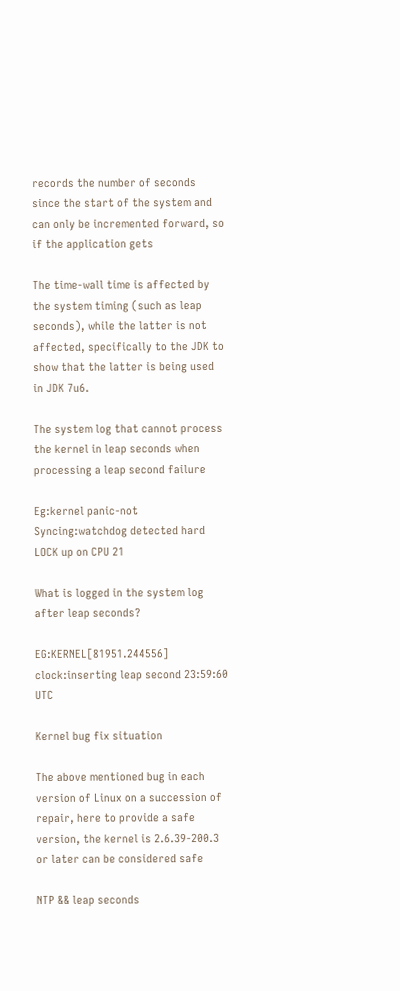records the number of seconds since the start of the system and can only be incremented forward, so if the application gets

The time-wall time is affected by the system timing (such as leap seconds), while the latter is not affected, specifically to the JDK to show that the latter is being used in JDK 7u6.

The system log that cannot process the kernel in leap seconds when processing a leap second failure

Eg:kernel panic-not Syncing:watchdog detected hard LOCK up on CPU 21

What is logged in the system log after leap seconds?

EG:KERNEL[81951.244556] clock:inserting leap second 23:59:60 UTC

Kernel bug fix situation

The above mentioned bug in each version of Linux on a succession of repair, here to provide a safe version, the kernel is 2.6.39-200.3 or later can be considered safe

NTP && leap seconds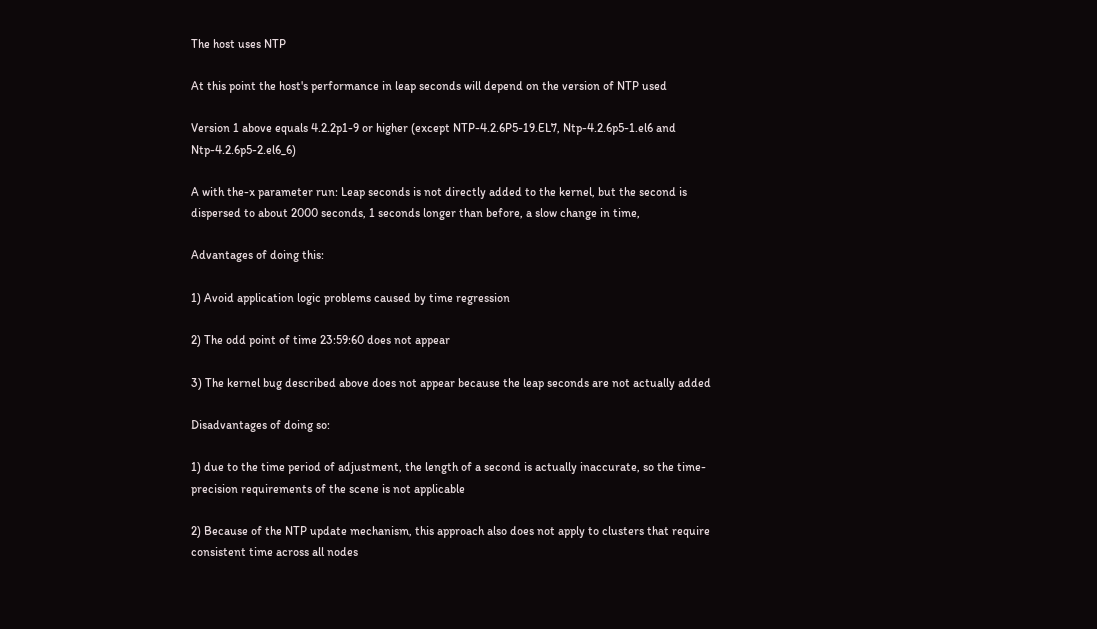The host uses NTP

At this point the host's performance in leap seconds will depend on the version of NTP used

Version 1 above equals 4.2.2p1-9 or higher (except NTP-4.2.6P5-19.EL7, Ntp-4.2.6p5-1.el6 and Ntp-4.2.6p5-2.el6_6)

A with the-x parameter run: Leap seconds is not directly added to the kernel, but the second is dispersed to about 2000 seconds, 1 seconds longer than before, a slow change in time,

Advantages of doing this:

1) Avoid application logic problems caused by time regression

2) The odd point of time 23:59:60 does not appear

3) The kernel bug described above does not appear because the leap seconds are not actually added

Disadvantages of doing so:

1) due to the time period of adjustment, the length of a second is actually inaccurate, so the time-precision requirements of the scene is not applicable

2) Because of the NTP update mechanism, this approach also does not apply to clusters that require consistent time across all nodes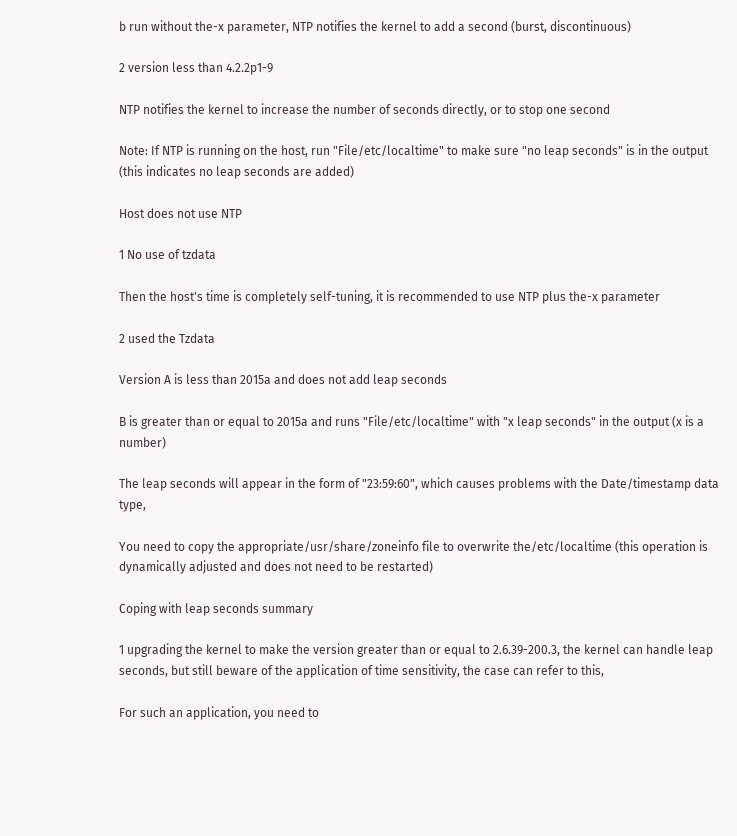b run without the-x parameter, NTP notifies the kernel to add a second (burst, discontinuous)

2 version less than 4.2.2p1-9

NTP notifies the kernel to increase the number of seconds directly, or to stop one second

Note: If NTP is running on the host, run "File/etc/localtime" to make sure "no leap seconds" is in the output (this indicates no leap seconds are added)

Host does not use NTP

1 No use of tzdata

Then the host's time is completely self-tuning, it is recommended to use NTP plus the-x parameter

2 used the Tzdata

Version A is less than 2015a and does not add leap seconds

B is greater than or equal to 2015a and runs "File/etc/localtime" with "x leap seconds" in the output (x is a number)

The leap seconds will appear in the form of "23:59:60", which causes problems with the Date/timestamp data type,

You need to copy the appropriate/usr/share/zoneinfo file to overwrite the/etc/localtime (this operation is dynamically adjusted and does not need to be restarted)

Coping with leap seconds summary

1 upgrading the kernel to make the version greater than or equal to 2.6.39-200.3, the kernel can handle leap seconds, but still beware of the application of time sensitivity, the case can refer to this,

For such an application, you need to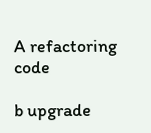A refactoring code

b upgrade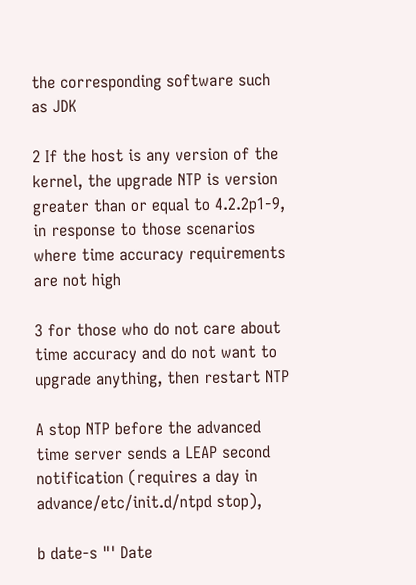the corresponding software such as JDK

2 If the host is any version of the kernel, the upgrade NTP is version greater than or equal to 4.2.2p1-9, in response to those scenarios where time accuracy requirements are not high

3 for those who do not care about time accuracy and do not want to upgrade anything, then restart NTP

A stop NTP before the advanced time server sends a LEAP second notification (requires a day in advance/etc/init.d/ntpd stop),

b date-s "' Date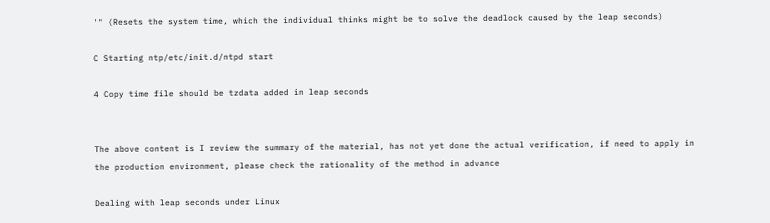'" (Resets the system time, which the individual thinks might be to solve the deadlock caused by the leap seconds)

C Starting ntp/etc/init.d/ntpd start

4 Copy time file should be tzdata added in leap seconds


The above content is I review the summary of the material, has not yet done the actual verification, if need to apply in the production environment, please check the rationality of the method in advance

Dealing with leap seconds under Linux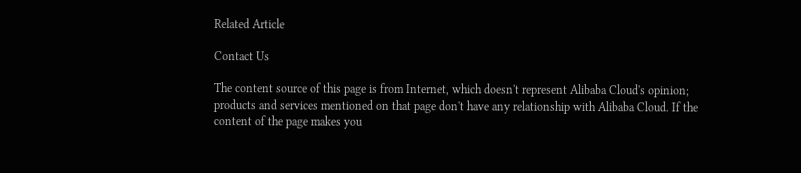Related Article

Contact Us

The content source of this page is from Internet, which doesn't represent Alibaba Cloud's opinion; products and services mentioned on that page don't have any relationship with Alibaba Cloud. If the content of the page makes you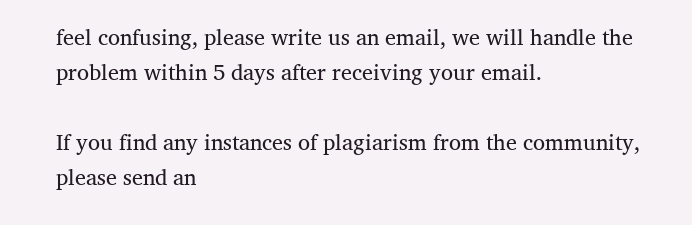feel confusing, please write us an email, we will handle the problem within 5 days after receiving your email.

If you find any instances of plagiarism from the community, please send an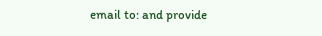email to: and provide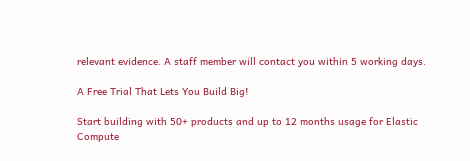relevant evidence. A staff member will contact you within 5 working days.

A Free Trial That Lets You Build Big!

Start building with 50+ products and up to 12 months usage for Elastic Compute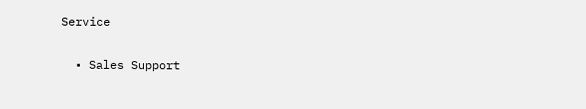Service

  • Sales Support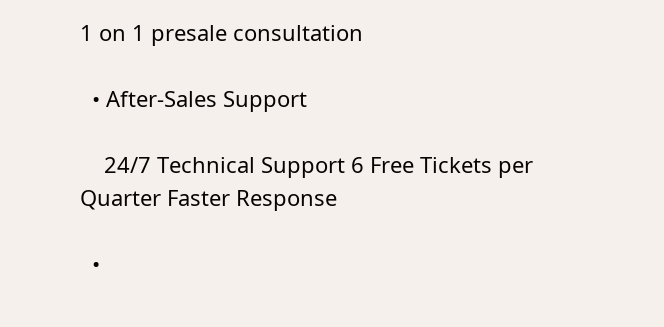1 on 1 presale consultation

  • After-Sales Support

    24/7 Technical Support 6 Free Tickets per Quarter Faster Response

  •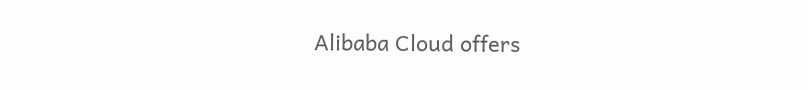Alibaba Cloud offers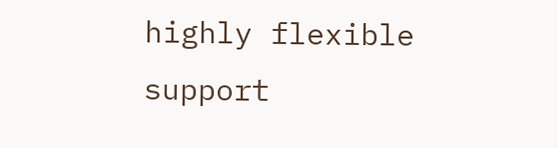highly flexible support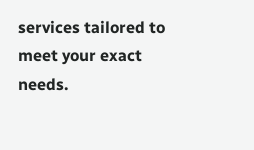services tailored to meet your exact needs.